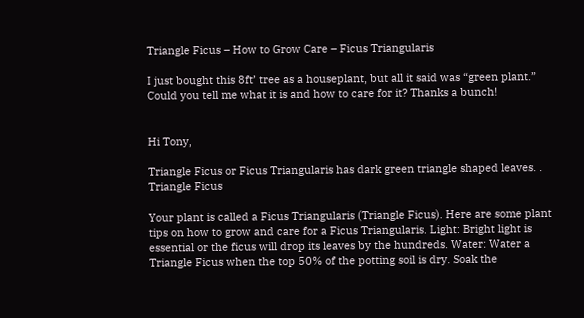Triangle Ficus – How to Grow Care – Ficus Triangularis

I just bought this 8ft’ tree as a houseplant, but all it said was “green plant.” Could you tell me what it is and how to care for it? Thanks a bunch!


Hi Tony,

Triangle Ficus or Ficus Triangularis has dark green triangle shaped leaves. .
Triangle Ficus

Your plant is called a Ficus Triangularis (Triangle Ficus). Here are some plant tips on how to grow and care for a Ficus Triangularis. Light: Bright light is essential or the ficus will drop its leaves by the hundreds. Water: Water a Triangle Ficus when the top 50% of the potting soil is dry. Soak the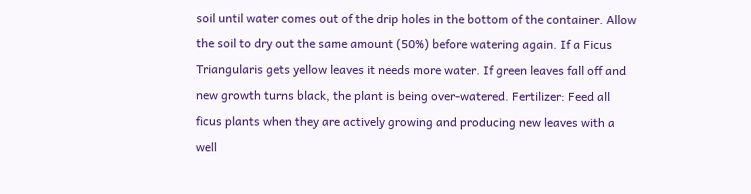soil until water comes out of the drip holes in the bottom of the container. Allow the soil to dry out the same amount (50%) before watering again. If a Ficus Triangularis gets yellow leaves it needs more water. If green leaves fall off and new growth turns black, the plant is being over-watered. Fertilizer: Feed all ficus plants when they are actively growing and producing new leaves with a well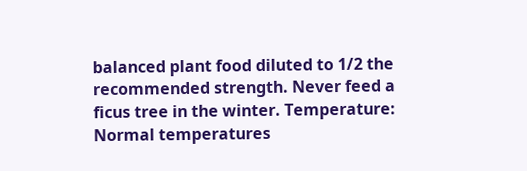balanced plant food diluted to 1/2 the recommended strength. Never feed a ficus tree in the winter. Temperature: Normal temperatures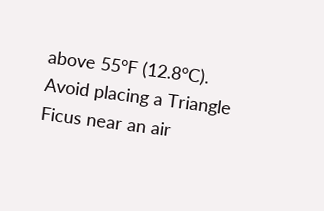above 55°F (12.8°C). Avoid placing a Triangle Ficus near an air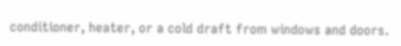conditioner, heater, or a cold draft from windows and doors.